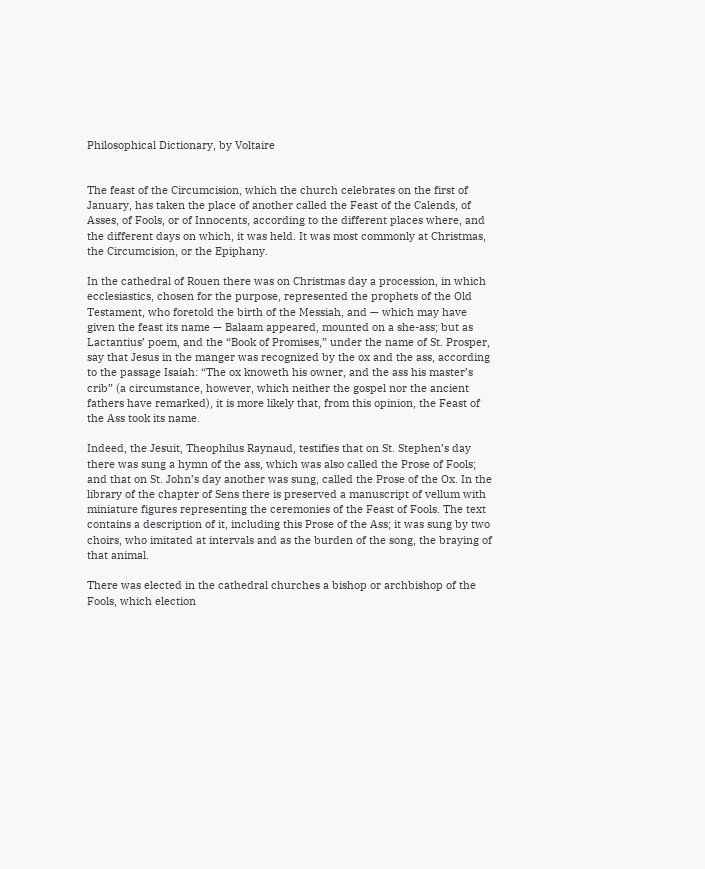Philosophical Dictionary, by Voltaire


The feast of the Circumcision, which the church celebrates on the first of January, has taken the place of another called the Feast of the Calends, of Asses, of Fools, or of Innocents, according to the different places where, and the different days on which, it was held. It was most commonly at Christmas, the Circumcision, or the Epiphany.

In the cathedral of Rouen there was on Christmas day a procession, in which ecclesiastics, chosen for the purpose, represented the prophets of the Old Testament, who foretold the birth of the Messiah, and — which may have given the feast its name — Balaam appeared, mounted on a she-ass; but as Lactantius’ poem, and the “Book of Promises,” under the name of St. Prosper, say that Jesus in the manger was recognized by the ox and the ass, according to the passage Isaiah: “The ox knoweth his owner, and the ass his master’s crib” (a circumstance, however, which neither the gospel nor the ancient fathers have remarked), it is more likely that, from this opinion, the Feast of the Ass took its name.

Indeed, the Jesuit, Theophilus Raynaud, testifies that on St. Stephen’s day there was sung a hymn of the ass, which was also called the Prose of Fools; and that on St. John’s day another was sung, called the Prose of the Ox. In the library of the chapter of Sens there is preserved a manuscript of vellum with miniature figures representing the ceremonies of the Feast of Fools. The text contains a description of it, including this Prose of the Ass; it was sung by two choirs, who imitated at intervals and as the burden of the song, the braying of that animal.

There was elected in the cathedral churches a bishop or archbishop of the Fools, which election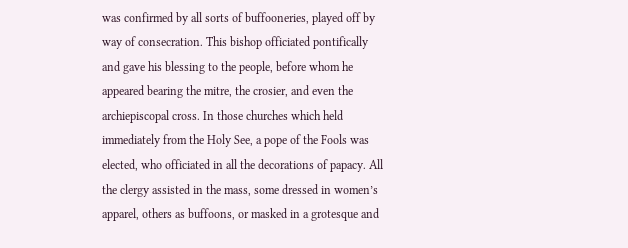was confirmed by all sorts of buffooneries, played off by way of consecration. This bishop officiated pontifically and gave his blessing to the people, before whom he appeared bearing the mitre, the crosier, and even the archiepiscopal cross. In those churches which held immediately from the Holy See, a pope of the Fools was elected, who officiated in all the decorations of papacy. All the clergy assisted in the mass, some dressed in women’s apparel, others as buffoons, or masked in a grotesque and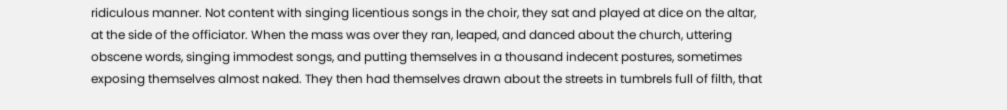ridiculous manner. Not content with singing licentious songs in the choir, they sat and played at dice on the altar, at the side of the officiator. When the mass was over they ran, leaped, and danced about the church, uttering obscene words, singing immodest songs, and putting themselves in a thousand indecent postures, sometimes exposing themselves almost naked. They then had themselves drawn about the streets in tumbrels full of filth, that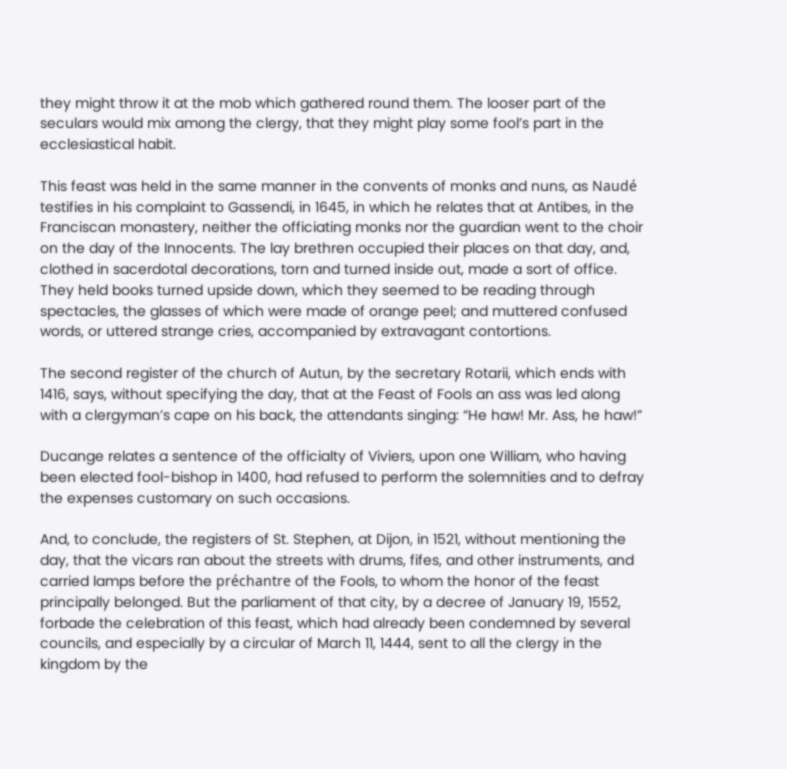they might throw it at the mob which gathered round them. The looser part of the seculars would mix among the clergy, that they might play some fool’s part in the ecclesiastical habit.

This feast was held in the same manner in the convents of monks and nuns, as Naudé testifies in his complaint to Gassendi, in 1645, in which he relates that at Antibes, in the Franciscan monastery, neither the officiating monks nor the guardian went to the choir on the day of the Innocents. The lay brethren occupied their places on that day, and, clothed in sacerdotal decorations, torn and turned inside out, made a sort of office. They held books turned upside down, which they seemed to be reading through spectacles, the glasses of which were made of orange peel; and muttered confused words, or uttered strange cries, accompanied by extravagant contortions.

The second register of the church of Autun, by the secretary Rotarii, which ends with 1416, says, without specifying the day, that at the Feast of Fools an ass was led along with a clergyman’s cape on his back, the attendants singing: “He haw! Mr. Ass, he haw!”

Ducange relates a sentence of the officialty of Viviers, upon one William, who having been elected fool-bishop in 1400, had refused to perform the solemnities and to defray the expenses customary on such occasions.

And, to conclude, the registers of St. Stephen, at Dijon, in 1521, without mentioning the day, that the vicars ran about the streets with drums, fifes, and other instruments, and carried lamps before the préchantre of the Fools, to whom the honor of the feast principally belonged. But the parliament of that city, by a decree of January 19, 1552, forbade the celebration of this feast, which had already been condemned by several councils, and especially by a circular of March 11, 1444, sent to all the clergy in the kingdom by the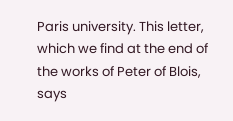Paris university. This letter, which we find at the end of the works of Peter of Blois, says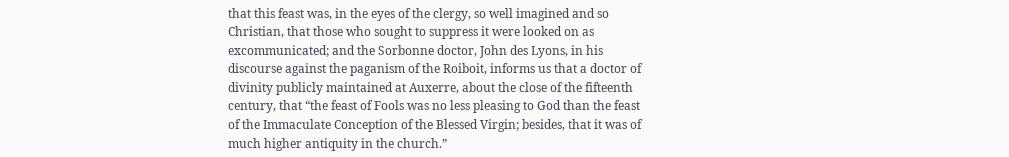that this feast was, in the eyes of the clergy, so well imagined and so Christian, that those who sought to suppress it were looked on as excommunicated; and the Sorbonne doctor, John des Lyons, in his discourse against the paganism of the Roiboit, informs us that a doctor of divinity publicly maintained at Auxerre, about the close of the fifteenth century, that “the feast of Fools was no less pleasing to God than the feast of the Immaculate Conception of the Blessed Virgin; besides, that it was of much higher antiquity in the church.”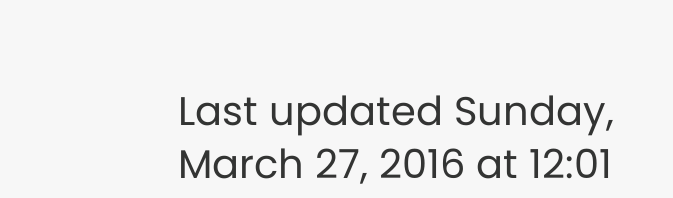Last updated Sunday, March 27, 2016 at 12:01